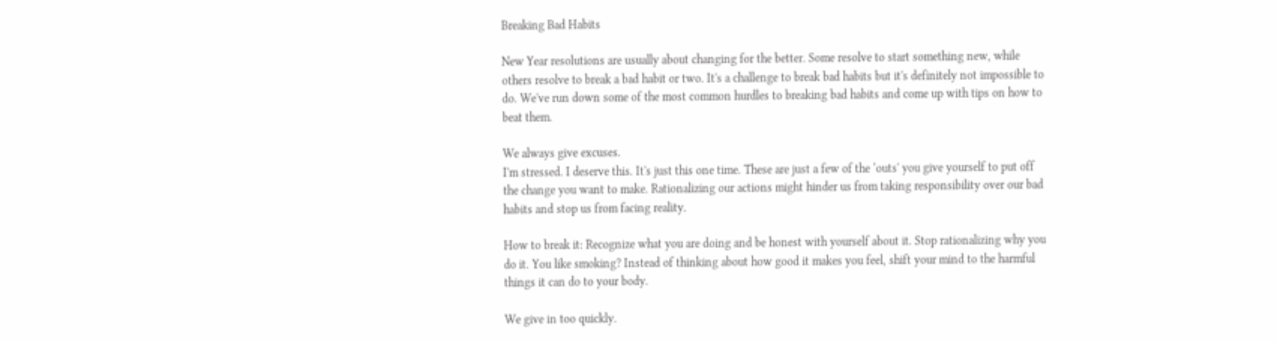Breaking Bad Habits

New Year resolutions are usually about changing for the better. Some resolve to start something new, while others resolve to break a bad habit or two. It's a challenge to break bad habits but it's definitely not impossible to do. We've run down some of the most common hurdles to breaking bad habits and come up with tips on how to beat them.

We always give excuses.
I'm stressed. I deserve this. It's just this one time. These are just a few of the ‘outs' you give yourself to put off the change you want to make. Rationalizing our actions might hinder us from taking responsibility over our bad habits and stop us from facing reality.

How to break it: Recognize what you are doing and be honest with yourself about it. Stop rationalizing why you do it. You like smoking? Instead of thinking about how good it makes you feel, shift your mind to the harmful things it can do to your body.

We give in too quickly.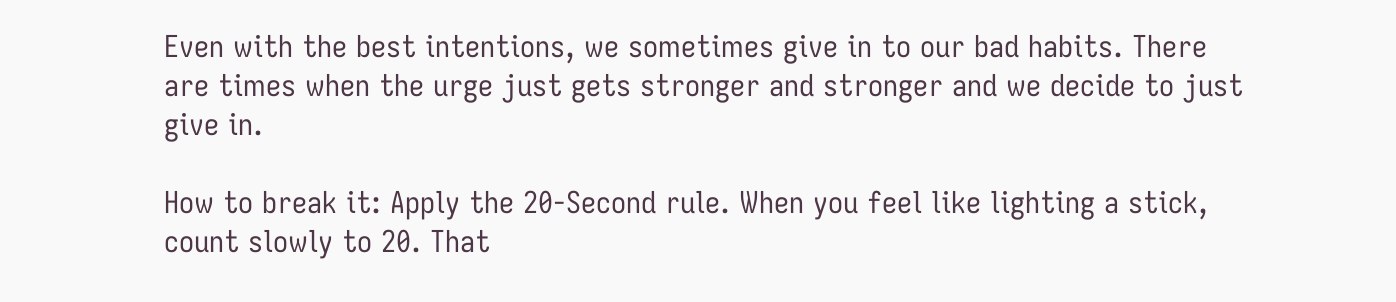Even with the best intentions, we sometimes give in to our bad habits. There are times when the urge just gets stronger and stronger and we decide to just give in.

How to break it: Apply the 20-Second rule. When you feel like lighting a stick, count slowly to 20. That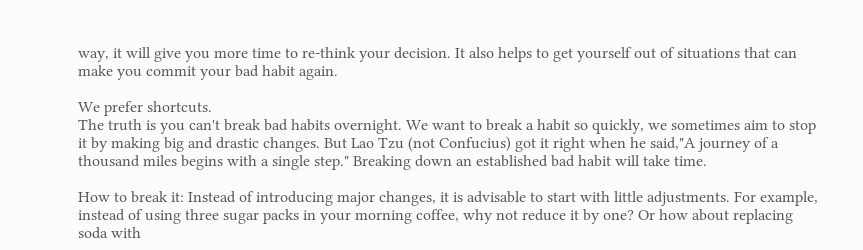way, it will give you more time to re-think your decision. It also helps to get yourself out of situations that can make you commit your bad habit again.

We prefer shortcuts.
The truth is you can't break bad habits overnight. We want to break a habit so quickly, we sometimes aim to stop it by making big and drastic changes. But Lao Tzu (not Confucius) got it right when he said,"A journey of a thousand miles begins with a single step." Breaking down an established bad habit will take time.

How to break it: Instead of introducing major changes, it is advisable to start with little adjustments. For example, instead of using three sugar packs in your morning coffee, why not reduce it by one? Or how about replacing soda with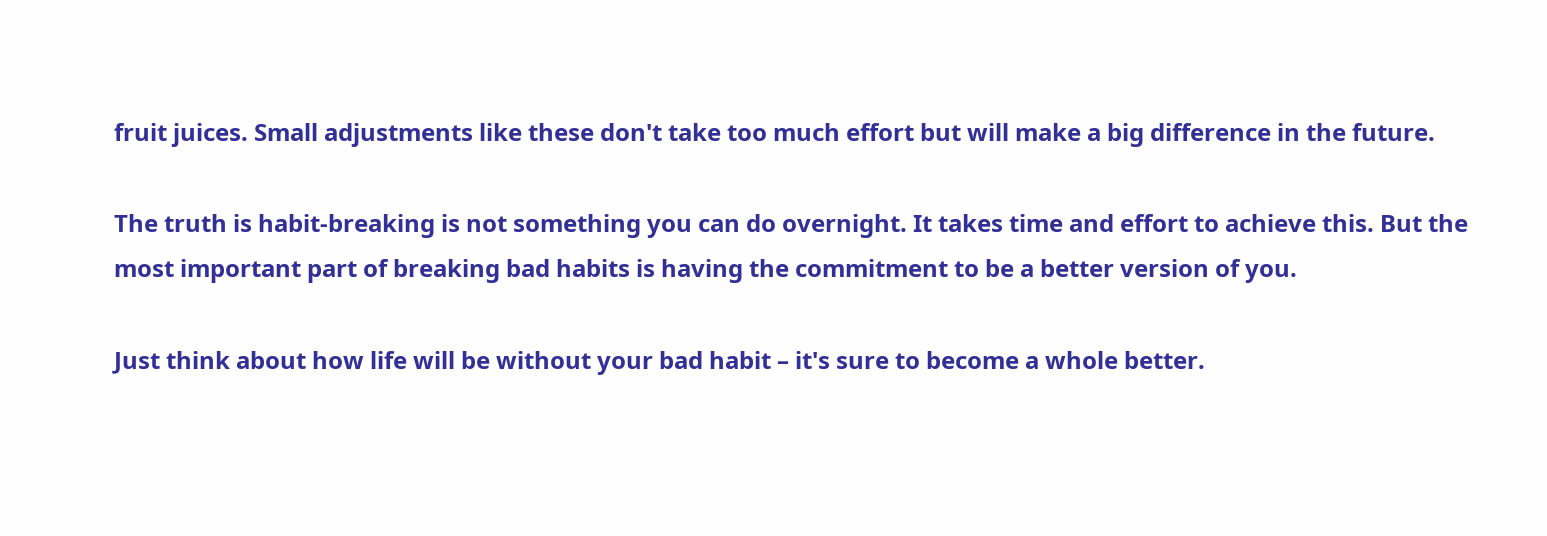fruit juices. Small adjustments like these don't take too much effort but will make a big difference in the future.

The truth is habit-breaking is not something you can do overnight. It takes time and effort to achieve this. But the most important part of breaking bad habits is having the commitment to be a better version of you.

Just think about how life will be without your bad habit – it's sure to become a whole better.